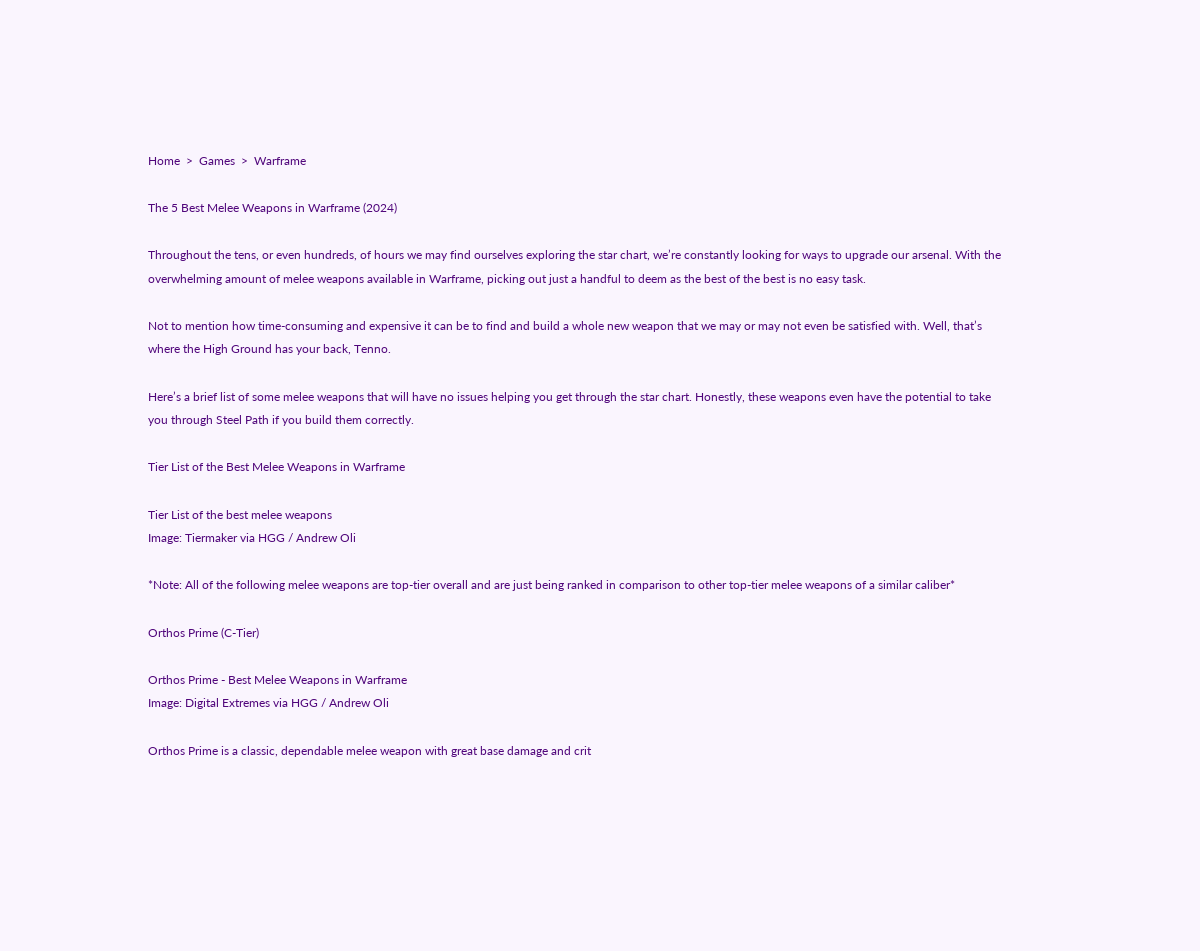Home  >  Games  >  Warframe

The 5 Best Melee Weapons in Warframe (2024)

Throughout the tens, or even hundreds, of hours we may find ourselves exploring the star chart, we’re constantly looking for ways to upgrade our arsenal. With the overwhelming amount of melee weapons available in Warframe, picking out just a handful to deem as the best of the best is no easy task.

Not to mention how time-consuming and expensive it can be to find and build a whole new weapon that we may or may not even be satisfied with. Well, that’s where the High Ground has your back, Tenno.

Here’s a brief list of some melee weapons that will have no issues helping you get through the star chart. Honestly, these weapons even have the potential to take you through Steel Path if you build them correctly.

Tier List of the Best Melee Weapons in Warframe

Tier List of the best melee weapons
Image: Tiermaker via HGG / Andrew Oli

*Note: All of the following melee weapons are top-tier overall and are just being ranked in comparison to other top-tier melee weapons of a similar caliber*

Orthos Prime (C-Tier)

Orthos Prime - Best Melee Weapons in Warframe
Image: Digital Extremes via HGG / Andrew Oli

Orthos Prime is a classic, dependable melee weapon with great base damage and crit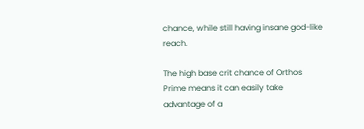chance, while still having insane god-like reach.

The high base crit chance of Orthos Prime means it can easily take advantage of a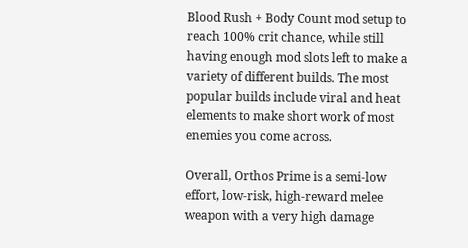Blood Rush + Body Count mod setup to reach 100% crit chance, while still having enough mod slots left to make a variety of different builds. The most popular builds include viral and heat elements to make short work of most enemies you come across.

Overall, Orthos Prime is a semi-low effort, low-risk, high-reward melee weapon with a very high damage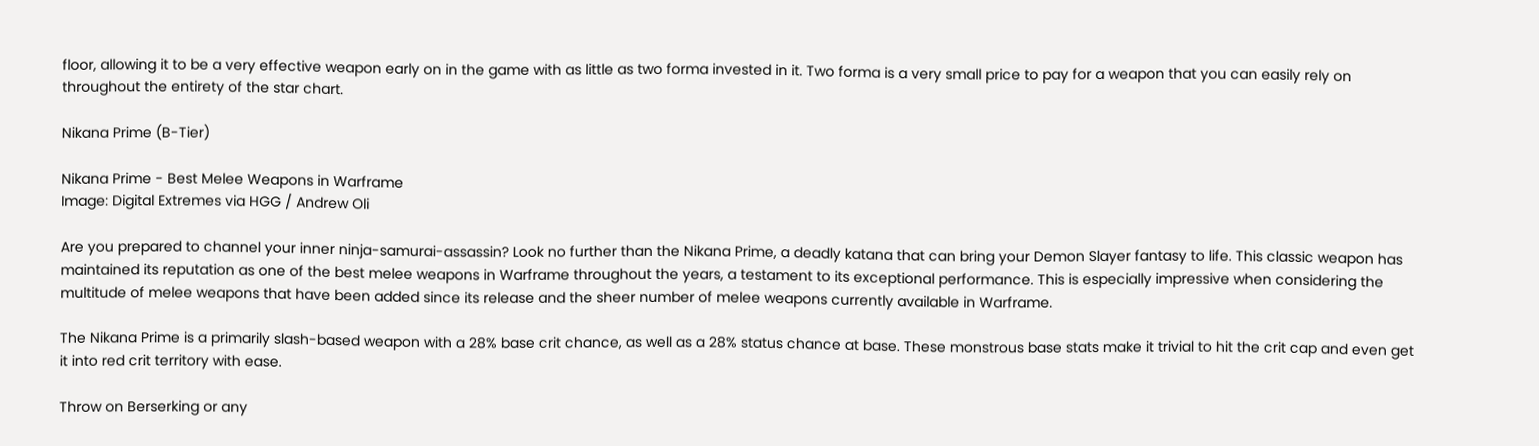floor, allowing it to be a very effective weapon early on in the game with as little as two forma invested in it. Two forma is a very small price to pay for a weapon that you can easily rely on throughout the entirety of the star chart.

Nikana Prime (B-Tier)

Nikana Prime - Best Melee Weapons in Warframe
Image: Digital Extremes via HGG / Andrew Oli

Are you prepared to channel your inner ninja-samurai-assassin? Look no further than the Nikana Prime, a deadly katana that can bring your Demon Slayer fantasy to life. This classic weapon has maintained its reputation as one of the best melee weapons in Warframe throughout the years, a testament to its exceptional performance. This is especially impressive when considering the multitude of melee weapons that have been added since its release and the sheer number of melee weapons currently available in Warframe.

The Nikana Prime is a primarily slash-based weapon with a 28% base crit chance, as well as a 28% status chance at base. These monstrous base stats make it trivial to hit the crit cap and even get it into red crit territory with ease.

Throw on Berserking or any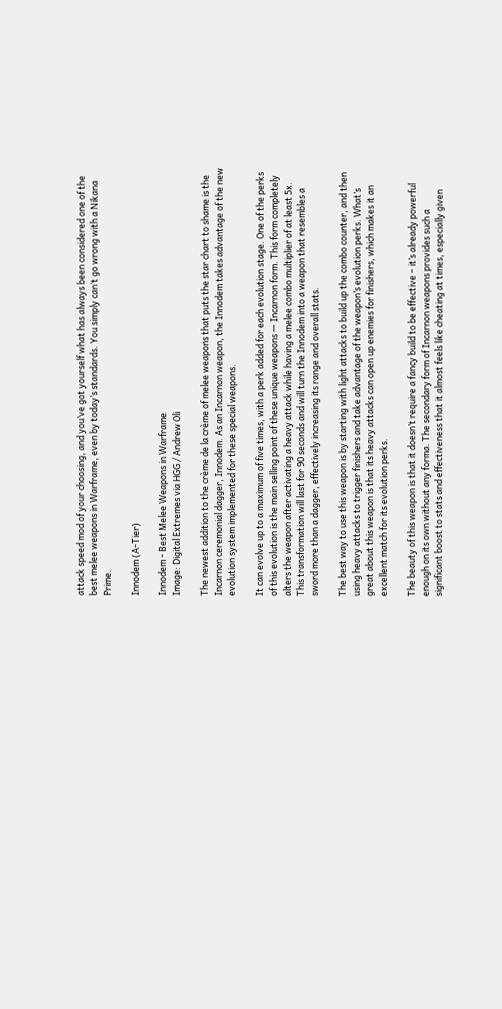attack speed mod of your choosing, and you’ve got yourself what has always been considered one of the best melee weapons in Warframe, even by today’s standards. You simply can’t go wrong with a Nikana Prime.

Innodem (A-Tier)

Innodem - Best Melee Weapons in Warframe
Image: Digital Extremes via HGG / Andrew Oli

The newest addition to the crème de la crème of melee weapons that puts the star chart to shame is the Incarnon ceremonial dagger, Innodem. As an Incarnon weapon, the Innodem takes advantage of the new evolution system implemented for these special weapons.

It can evolve up to a maximum of five times, with a perk added for each evolution stage. One of the perks of this evolution is the main selling point of these unique weapons — Incarnon form. This form completely alters the weapon after activating a heavy attack while having a melee combo multiplier of at least 5x. This transformation will last for 90 seconds and will turn the Innodem into a weapon that resembles a sword more than a dagger, effectively increasing its range and overall stats.

The best way to use this weapon is by starting with light attacks to build up the combo counter, and then using heavy attacks to trigger finishers and take advantage of the weapon’s evolution perks. What’s great about this weapon is that its heavy attacks can open up enemies for finishers, which makes it an excellent match for its evolution perks.

The beauty of this weapon is that it doesn’t require a fancy build to be effective – it’s already powerful enough on its own without any forma. The secondary form of Incarnon weapons provides such a significant boost to stats and effectiveness that it almost feels like cheating at times, especially given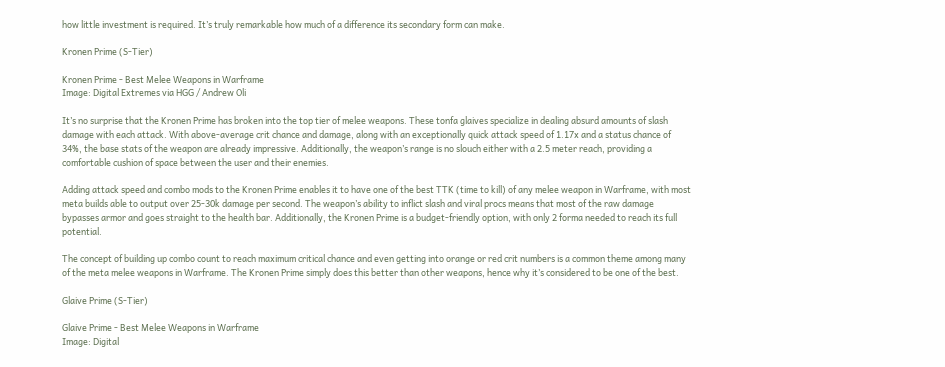how little investment is required. It’s truly remarkable how much of a difference its secondary form can make.

Kronen Prime (S-Tier)

Kronen Prime - Best Melee Weapons in Warframe
Image: Digital Extremes via HGG / Andrew Oli

It’s no surprise that the Kronen Prime has broken into the top tier of melee weapons. These tonfa glaives specialize in dealing absurd amounts of slash damage with each attack. With above-average crit chance and damage, along with an exceptionally quick attack speed of 1.17x and a status chance of 34%, the base stats of the weapon are already impressive. Additionally, the weapon’s range is no slouch either with a 2.5 meter reach, providing a comfortable cushion of space between the user and their enemies.

Adding attack speed and combo mods to the Kronen Prime enables it to have one of the best TTK (time to kill) of any melee weapon in Warframe, with most meta builds able to output over 25-30k damage per second. The weapon’s ability to inflict slash and viral procs means that most of the raw damage bypasses armor and goes straight to the health bar. Additionally, the Kronen Prime is a budget-friendly option, with only 2 forma needed to reach its full potential.

The concept of building up combo count to reach maximum critical chance and even getting into orange or red crit numbers is a common theme among many of the meta melee weapons in Warframe. The Kronen Prime simply does this better than other weapons, hence why it’s considered to be one of the best.

Glaive Prime (S-Tier)

Glaive Prime - Best Melee Weapons in Warframe
Image: Digital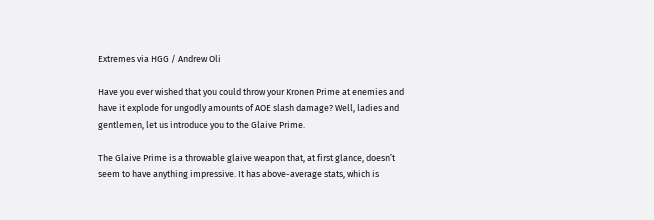Extremes via HGG / Andrew Oli

Have you ever wished that you could throw your Kronen Prime at enemies and have it explode for ungodly amounts of AOE slash damage? Well, ladies and gentlemen, let us introduce you to the Glaive Prime.

The Glaive Prime is a throwable glaive weapon that, at first glance, doesn’t seem to have anything impressive. It has above-average stats, which is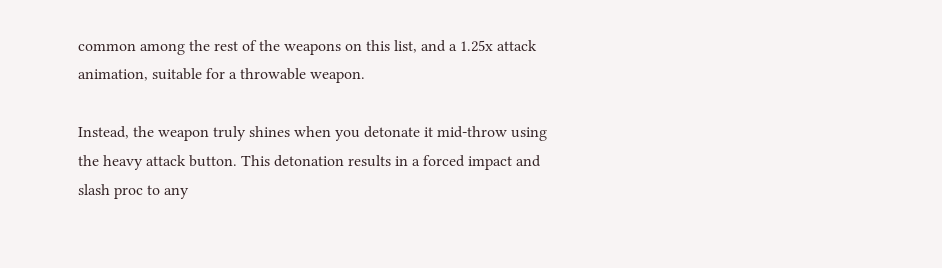common among the rest of the weapons on this list, and a 1.25x attack animation, suitable for a throwable weapon.

Instead, the weapon truly shines when you detonate it mid-throw using the heavy attack button. This detonation results in a forced impact and slash proc to any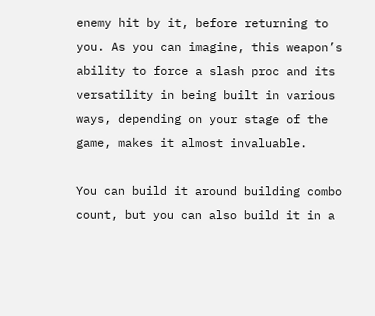enemy hit by it, before returning to you. As you can imagine, this weapon’s ability to force a slash proc and its versatility in being built in various ways, depending on your stage of the game, makes it almost invaluable.

You can build it around building combo count, but you can also build it in a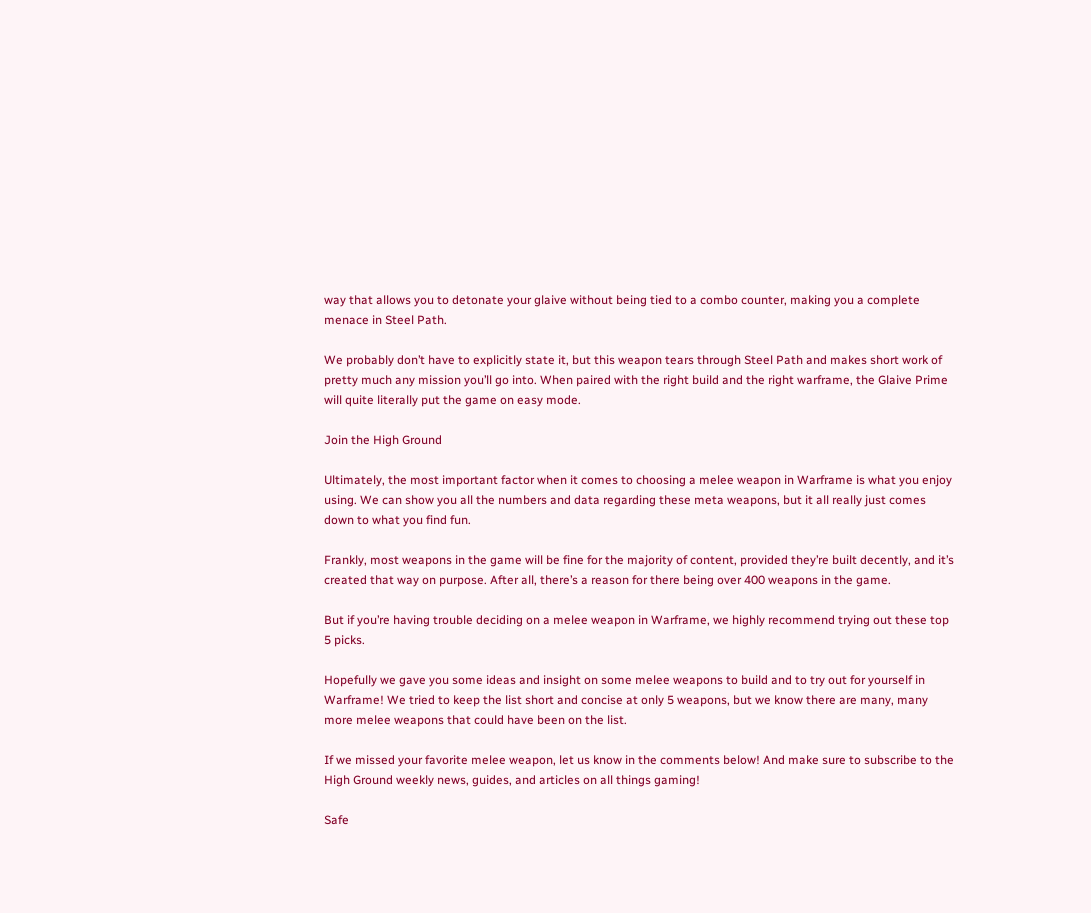way that allows you to detonate your glaive without being tied to a combo counter, making you a complete menace in Steel Path.

We probably don’t have to explicitly state it, but this weapon tears through Steel Path and makes short work of pretty much any mission you’ll go into. When paired with the right build and the right warframe, the Glaive Prime will quite literally put the game on easy mode.

Join the High Ground

Ultimately, the most important factor when it comes to choosing a melee weapon in Warframe is what you enjoy using. We can show you all the numbers and data regarding these meta weapons, but it all really just comes down to what you find fun.

Frankly, most weapons in the game will be fine for the majority of content, provided they’re built decently, and it’s created that way on purpose. After all, there’s a reason for there being over 400 weapons in the game.

But if you’re having trouble deciding on a melee weapon in Warframe, we highly recommend trying out these top 5 picks.

Hopefully we gave you some ideas and insight on some melee weapons to build and to try out for yourself in Warframe! We tried to keep the list short and concise at only 5 weapons, but we know there are many, many more melee weapons that could have been on the list.

If we missed your favorite melee weapon, let us know in the comments below! And make sure to subscribe to the High Ground weekly news, guides, and articles on all things gaming!

Safe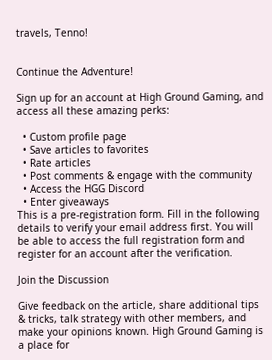travels, Tenno!


Continue the Adventure!

Sign up for an account at High Ground Gaming, and access all these amazing perks:

  • Custom profile page
  • Save articles to favorites
  • Rate articles
  • Post comments & engage with the community
  • Access the HGG Discord
  • Enter giveaways
This is a pre-registration form. Fill in the following details to verify your email address first. You will be able to access the full registration form and register for an account after the verification.

Join the Discussion

Give feedback on the article, share additional tips & tricks, talk strategy with other members, and make your opinions known. High Ground Gaming is a place for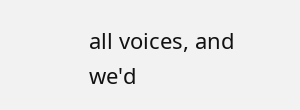all voices, and we'd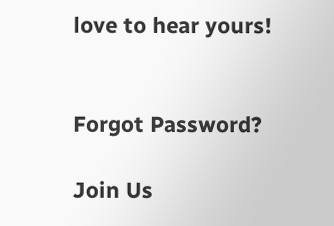love to hear yours!


Forgot Password?

Join Us